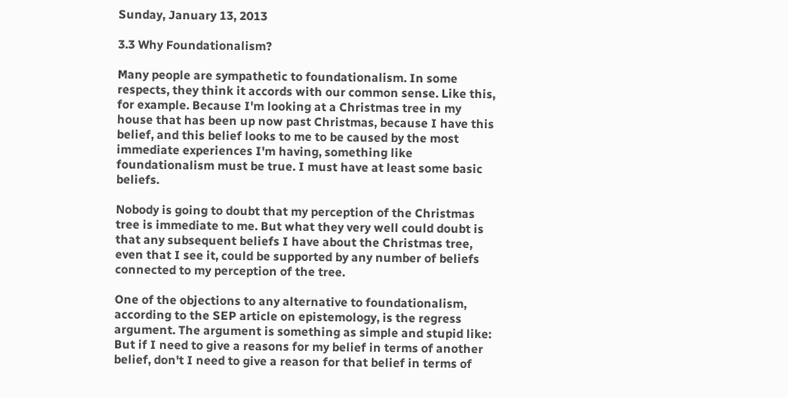Sunday, January 13, 2013

3.3 Why Foundationalism?

Many people are sympathetic to foundationalism. In some respects, they think it accords with our common sense. Like this, for example. Because I'm looking at a Christmas tree in my house that has been up now past Christmas, because I have this belief, and this belief looks to me to be caused by the most immediate experiences I'm having, something like foundationalism must be true. I must have at least some basic beliefs.

Nobody is going to doubt that my perception of the Christmas tree is immediate to me. But what they very well could doubt is that any subsequent beliefs I have about the Christmas tree, even that I see it, could be supported by any number of beliefs connected to my perception of the tree.

One of the objections to any alternative to foundationalism, according to the SEP article on epistemology, is the regress argument. The argument is something as simple and stupid like: But if I need to give a reasons for my belief in terms of another belief, don't I need to give a reason for that belief in terms of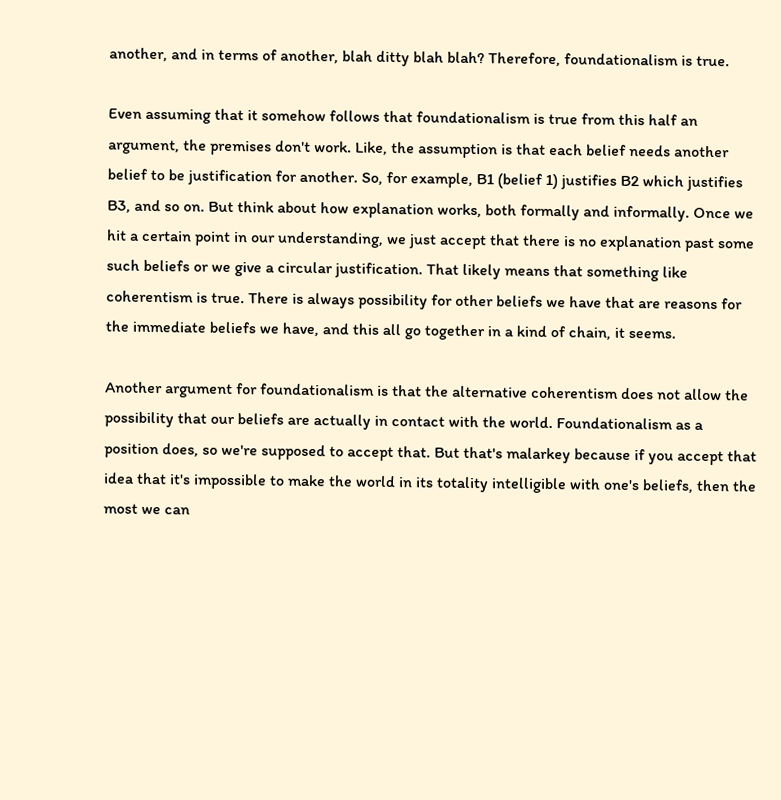another, and in terms of another, blah ditty blah blah? Therefore, foundationalism is true.

Even assuming that it somehow follows that foundationalism is true from this half an argument, the premises don't work. Like, the assumption is that each belief needs another belief to be justification for another. So, for example, B1 (belief 1) justifies B2 which justifies B3, and so on. But think about how explanation works, both formally and informally. Once we hit a certain point in our understanding, we just accept that there is no explanation past some such beliefs or we give a circular justification. That likely means that something like coherentism is true. There is always possibility for other beliefs we have that are reasons for the immediate beliefs we have, and this all go together in a kind of chain, it seems.

Another argument for foundationalism is that the alternative coherentism does not allow the possibility that our beliefs are actually in contact with the world. Foundationalism as a position does, so we're supposed to accept that. But that's malarkey because if you accept that idea that it's impossible to make the world in its totality intelligible with one's beliefs, then the most we can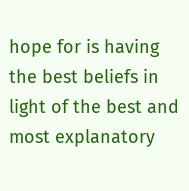hope for is having the best beliefs in light of the best and most explanatory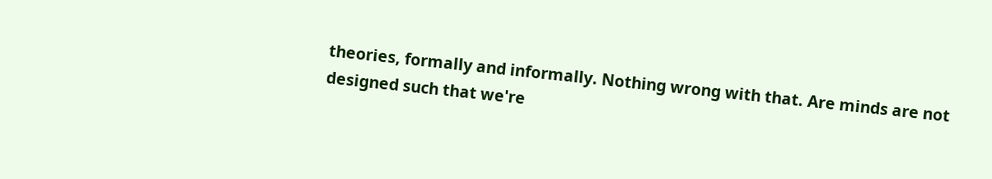theories, formally and informally. Nothing wrong with that. Are minds are not designed such that we're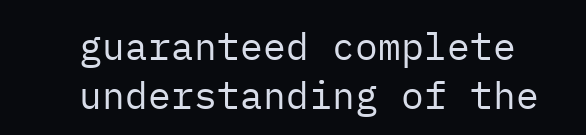guaranteed complete understanding of the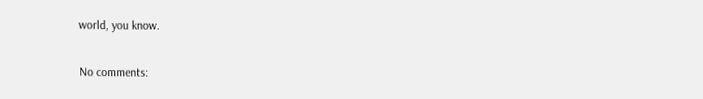world, you know.

No comments: